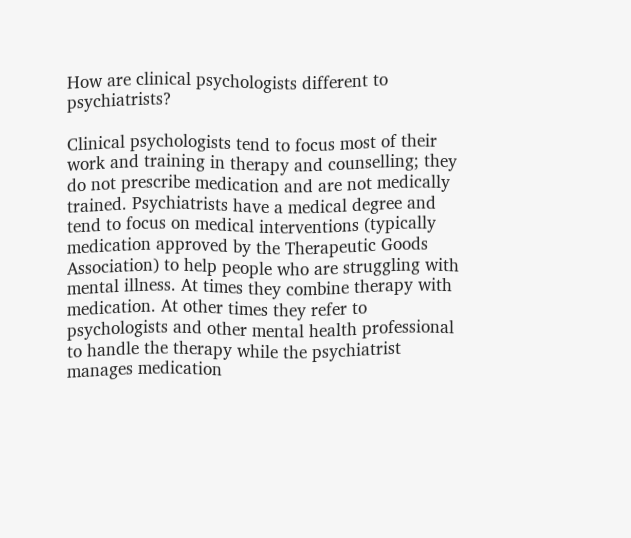How are clinical psychologists different to psychiatrists?

Clinical psychologists tend to focus most of their work and training in therapy and counselling; they do not prescribe medication and are not medically trained. Psychiatrists have a medical degree and tend to focus on medical interventions (typically medication approved by the Therapeutic Goods Association) to help people who are struggling with mental illness. At times they combine therapy with medication. At other times they refer to psychologists and other mental health professional to handle the therapy while the psychiatrist manages medication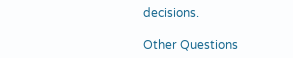decisions.

Other Questions